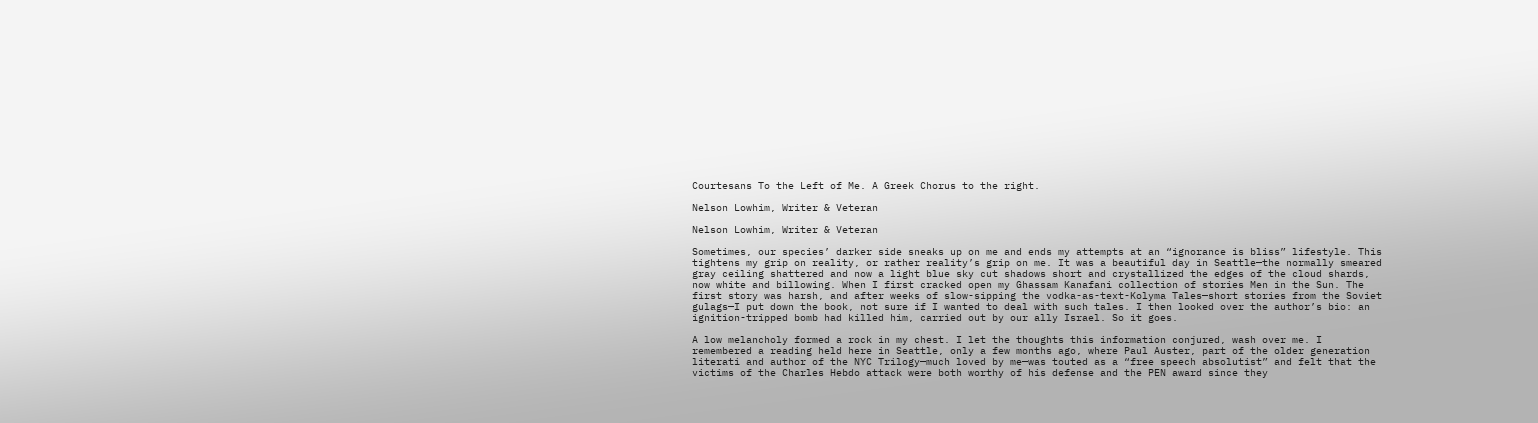Courtesans To the Left of Me. A Greek Chorus to the right.

Nelson Lowhim, Writer & Veteran

Nelson Lowhim, Writer & Veteran

Sometimes, our species’ darker side sneaks up on me and ends my attempts at an “ignorance is bliss” lifestyle. This tightens my grip on reality, or rather reality’s grip on me. It was a beautiful day in Seattle—the normally smeared gray ceiling shattered and now a light blue sky cut shadows short and crystallized the edges of the cloud shards, now white and billowing. When I first cracked open my Ghassam Kanafani collection of stories Men in the Sun. The first story was harsh, and after weeks of slow-sipping the vodka-as-text-Kolyma Tales—short stories from the Soviet gulags—I put down the book, not sure if I wanted to deal with such tales. I then looked over the author’s bio: an ignition-tripped bomb had killed him, carried out by our ally Israel. So it goes.

A low melancholy formed a rock in my chest. I let the thoughts this information conjured, wash over me. I remembered a reading held here in Seattle, only a few months ago, where Paul Auster, part of the older generation literati and author of the NYC Trilogy—much loved by me—was touted as a “free speech absolutist” and felt that the victims of the Charles Hebdo attack were both worthy of his defense and the PEN award since they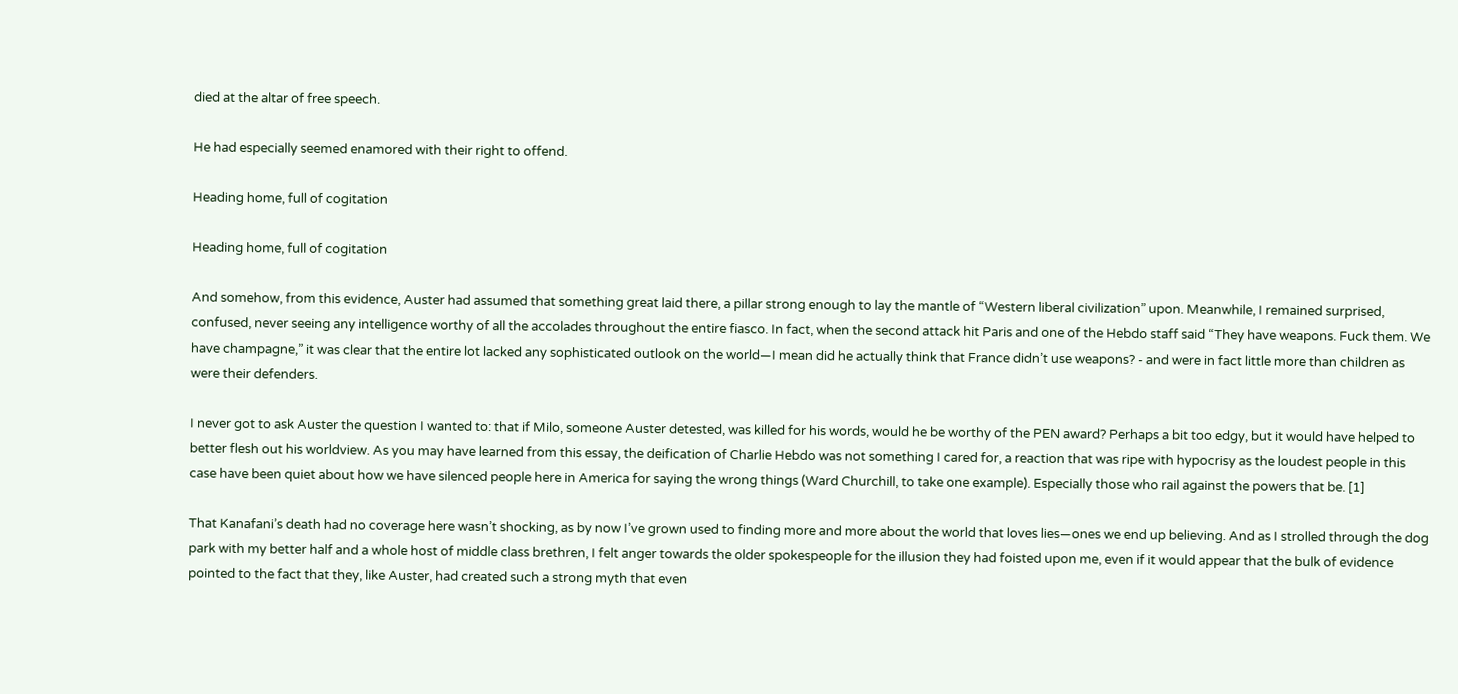died at the altar of free speech.

He had especially seemed enamored with their right to offend.

Heading home, full of cogitation

Heading home, full of cogitation

And somehow, from this evidence, Auster had assumed that something great laid there, a pillar strong enough to lay the mantle of “Western liberal civilization” upon. Meanwhile, I remained surprised, confused, never seeing any intelligence worthy of all the accolades throughout the entire fiasco. In fact, when the second attack hit Paris and one of the Hebdo staff said “They have weapons. Fuck them. We have champagne,” it was clear that the entire lot lacked any sophisticated outlook on the world—I mean did he actually think that France didn’t use weapons? - and were in fact little more than children as were their defenders.

I never got to ask Auster the question I wanted to: that if Milo, someone Auster detested, was killed for his words, would he be worthy of the PEN award? Perhaps a bit too edgy, but it would have helped to better flesh out his worldview. As you may have learned from this essay, the deification of Charlie Hebdo was not something I cared for, a reaction that was ripe with hypocrisy as the loudest people in this case have been quiet about how we have silenced people here in America for saying the wrong things (Ward Churchill, to take one example). Especially those who rail against the powers that be. [1]

That Kanafani’s death had no coverage here wasn’t shocking, as by now I’ve grown used to finding more and more about the world that loves lies—ones we end up believing. And as I strolled through the dog park with my better half and a whole host of middle class brethren, I felt anger towards the older spokespeople for the illusion they had foisted upon me, even if it would appear that the bulk of evidence pointed to the fact that they, like Auster, had created such a strong myth that even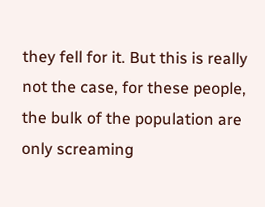they fell for it. But this is really not the case, for these people, the bulk of the population are only screaming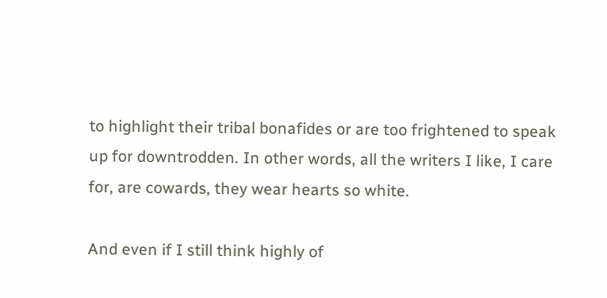to highlight their tribal bonafides or are too frightened to speak up for downtrodden. In other words, all the writers I like, I care for, are cowards, they wear hearts so white.

And even if I still think highly of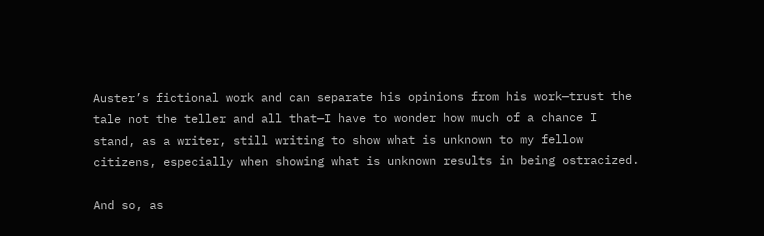Auster’s fictional work and can separate his opinions from his work—trust the tale not the teller and all that—I have to wonder how much of a chance I stand, as a writer, still writing to show what is unknown to my fellow citizens, especially when showing what is unknown results in being ostracized.

And so, as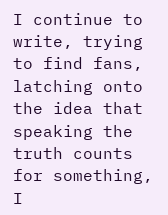I continue to write, trying to find fans, latching onto the idea that speaking the truth counts for something, I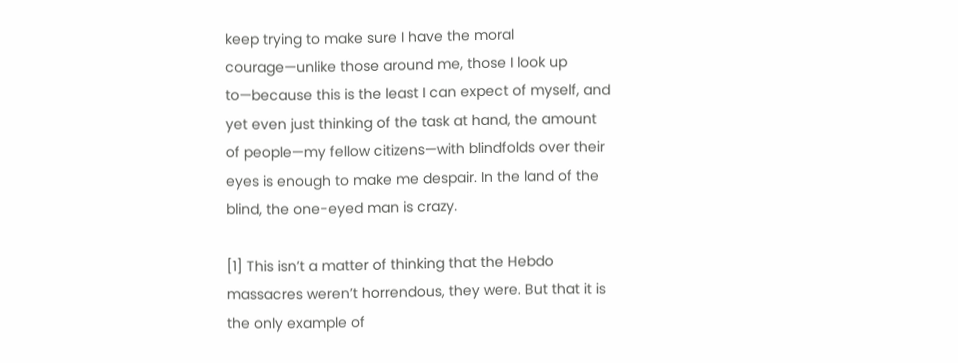keep trying to make sure I have the moral courage—unlike those around me, those I look up to—because this is the least I can expect of myself, and yet even just thinking of the task at hand, the amount of people—my fellow citizens—with blindfolds over their eyes is enough to make me despair. In the land of the blind, the one-eyed man is crazy.

[1] This isn’t a matter of thinking that the Hebdo massacres weren’t horrendous, they were. But that it is the only example of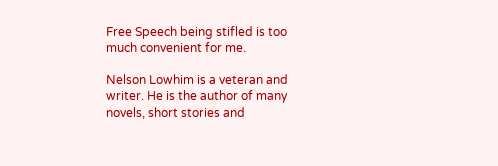Free Speech being stifled is too much convenient for me.

Nelson Lowhim is a veteran and writer. He is the author of many novels, short stories and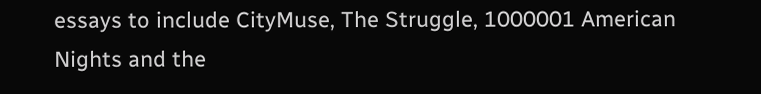essays to include CityMuse, The Struggle, 1000001 American Nights and the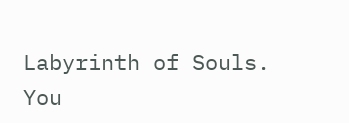Labyrinth of Souls. You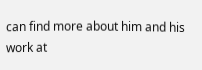can find more about him and his work at